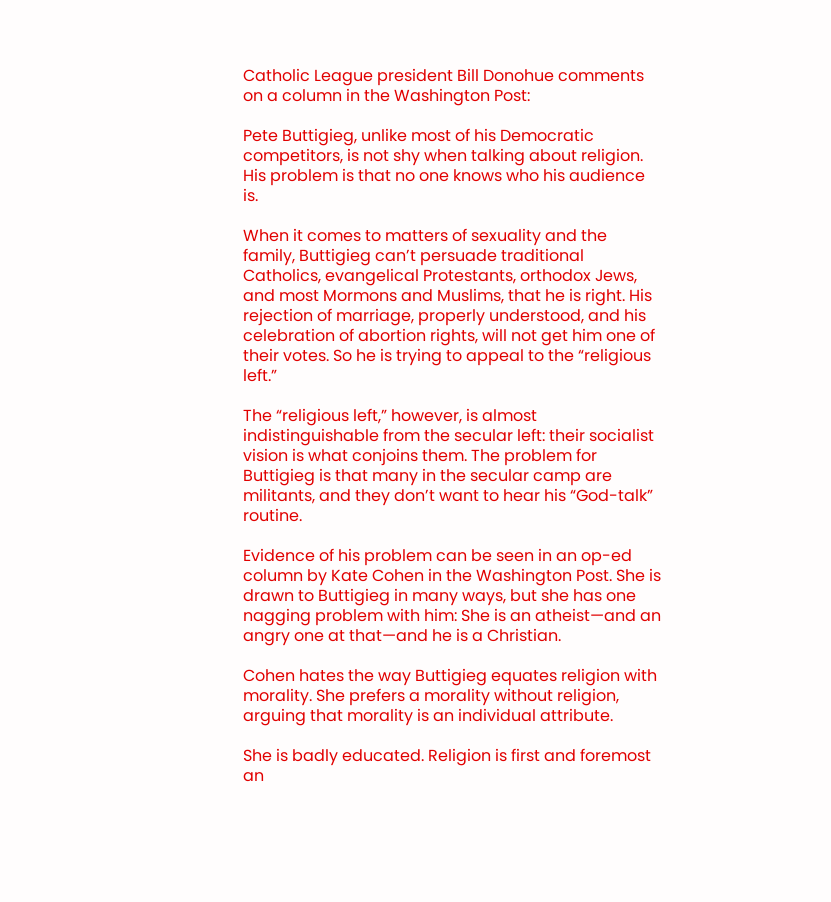Catholic League president Bill Donohue comments on a column in the Washington Post:

Pete Buttigieg, unlike most of his Democratic competitors, is not shy when talking about religion. His problem is that no one knows who his audience is.

When it comes to matters of sexuality and the family, Buttigieg can’t persuade traditional Catholics, evangelical Protestants, orthodox Jews, and most Mormons and Muslims, that he is right. His rejection of marriage, properly understood, and his celebration of abortion rights, will not get him one of their votes. So he is trying to appeal to the “religious left.”

The “religious left,” however, is almost indistinguishable from the secular left: their socialist vision is what conjoins them. The problem for Buttigieg is that many in the secular camp are militants, and they don’t want to hear his “God-talk” routine.

Evidence of his problem can be seen in an op-ed column by Kate Cohen in the Washington Post. She is drawn to Buttigieg in many ways, but she has one nagging problem with him: She is an atheist—and an angry one at that—and he is a Christian.

Cohen hates the way Buttigieg equates religion with morality. She prefers a morality without religion, arguing that morality is an individual attribute.

She is badly educated. Religion is first and foremost an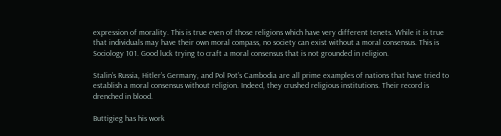expression of morality. This is true even of those religions which have very different tenets. While it is true that individuals may have their own moral compass, no society can exist without a moral consensus. This is Sociology 101. Good luck trying to craft a moral consensus that is not grounded in religion.

Stalin’s Russia, Hitler’s Germany, and Pol Pot’s Cambodia are all prime examples of nations that have tried to establish a moral consensus without religion. Indeed, they crushed religious institutions. Their record is drenched in blood.

Buttigieg has his work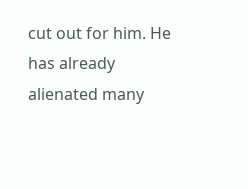cut out for him. He has already alienated many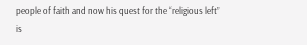people of faith and now his quest for the “religious left” is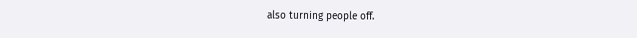also turning people off.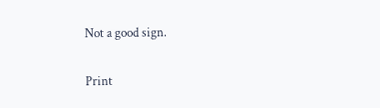Not a good sign.

Print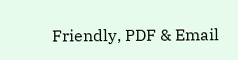Friendly, PDF & Email